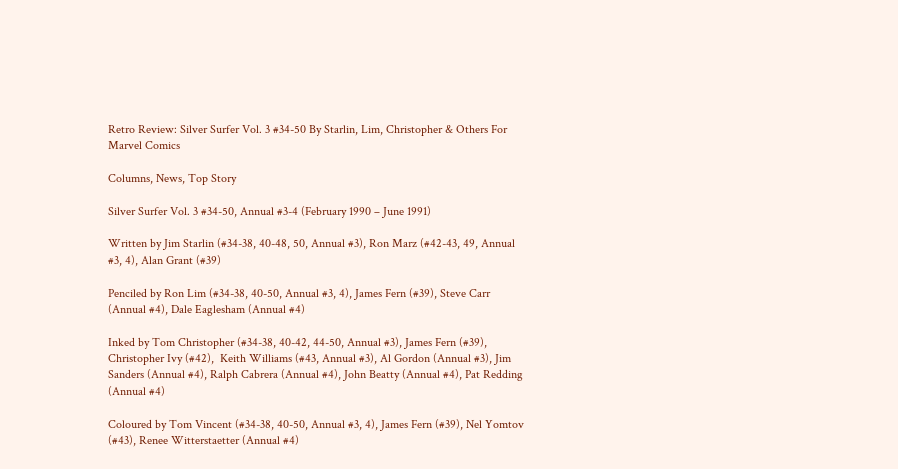Retro Review: Silver Surfer Vol. 3 #34-50 By Starlin, Lim, Christopher & Others For Marvel Comics

Columns, News, Top Story

Silver Surfer Vol. 3 #34-50, Annual #3-4 (February 1990 – June 1991)

Written by Jim Starlin (#34-38, 40-48, 50, Annual #3), Ron Marz (#42-43, 49, Annual #3, 4), Alan Grant (#39)

Penciled by Ron Lim (#34-38, 40-50, Annual #3, 4), James Fern (#39), Steve Carr (Annual #4), Dale Eaglesham (Annual #4)

Inked by Tom Christopher (#34-38, 40-42, 44-50, Annual #3), James Fern (#39), Christopher Ivy (#42),  Keith Williams (#43, Annual #3), Al Gordon (Annual #3), Jim Sanders (Annual #4), Ralph Cabrera (Annual #4), John Beatty (Annual #4), Pat Redding (Annual #4)

Coloured by Tom Vincent (#34-38, 40-50, Annual #3, 4), James Fern (#39), Nel Yomtov (#43), Renee Witterstaetter (Annual #4)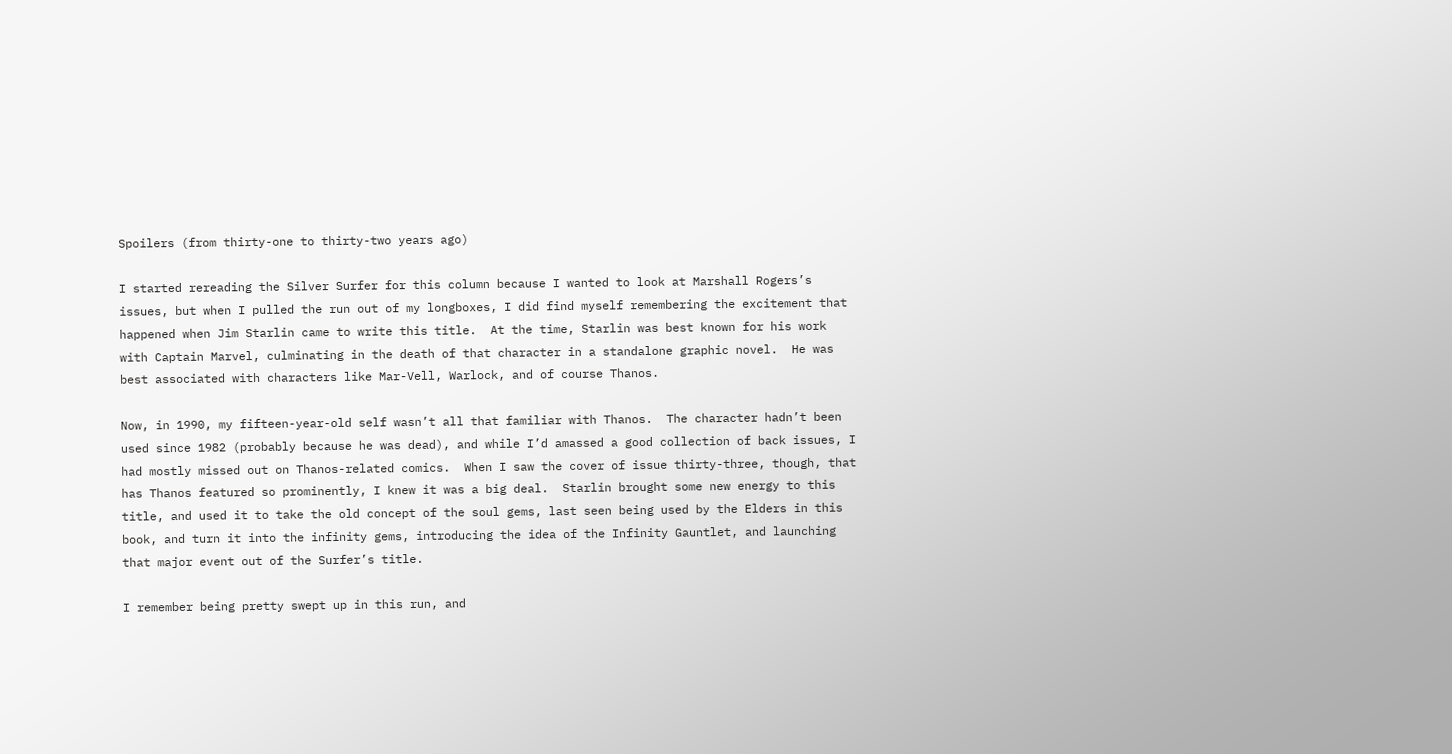Spoilers (from thirty-one to thirty-two years ago)

I started rereading the Silver Surfer for this column because I wanted to look at Marshall Rogers’s issues, but when I pulled the run out of my longboxes, I did find myself remembering the excitement that happened when Jim Starlin came to write this title.  At the time, Starlin was best known for his work with Captain Marvel, culminating in the death of that character in a standalone graphic novel.  He was best associated with characters like Mar-Vell, Warlock, and of course Thanos.

Now, in 1990, my fifteen-year-old self wasn’t all that familiar with Thanos.  The character hadn’t been used since 1982 (probably because he was dead), and while I’d amassed a good collection of back issues, I had mostly missed out on Thanos-related comics.  When I saw the cover of issue thirty-three, though, that has Thanos featured so prominently, I knew it was a big deal.  Starlin brought some new energy to this title, and used it to take the old concept of the soul gems, last seen being used by the Elders in this book, and turn it into the infinity gems, introducing the idea of the Infinity Gauntlet, and launching that major event out of the Surfer’s title.

I remember being pretty swept up in this run, and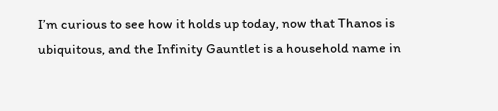I’m curious to see how it holds up today, now that Thanos is ubiquitous, and the Infinity Gauntlet is a household name in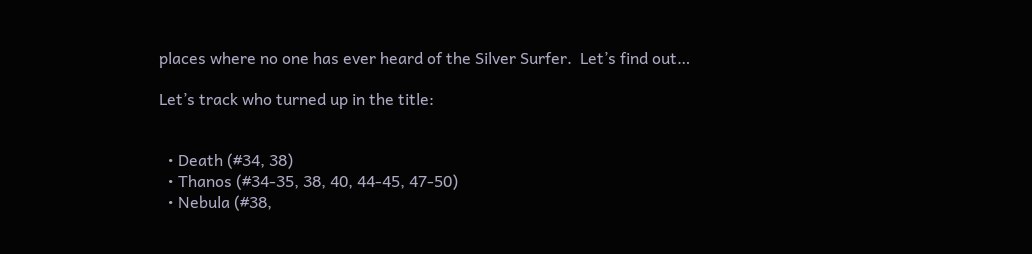places where no one has ever heard of the Silver Surfer.  Let’s find out…

Let’s track who turned up in the title:


  • Death (#34, 38)
  • Thanos (#34-35, 38, 40, 44-45, 47-50)
  • Nebula (#38,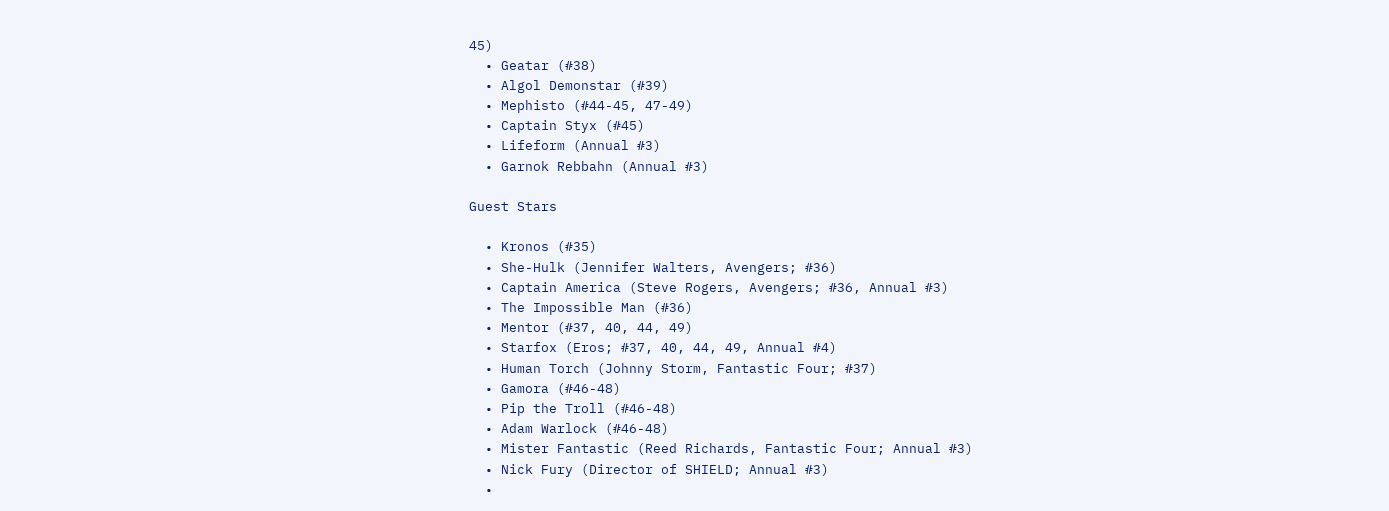45)
  • Geatar (#38)
  • Algol Demonstar (#39)
  • Mephisto (#44-45, 47-49)
  • Captain Styx (#45)
  • Lifeform (Annual #3)
  • Garnok Rebbahn (Annual #3)

Guest Stars

  • Kronos (#35)
  • She-Hulk (Jennifer Walters, Avengers; #36)
  • Captain America (Steve Rogers, Avengers; #36, Annual #3)
  • The Impossible Man (#36)
  • Mentor (#37, 40, 44, 49)
  • Starfox (Eros; #37, 40, 44, 49, Annual #4)
  • Human Torch (Johnny Storm, Fantastic Four; #37)
  • Gamora (#46-48)
  • Pip the Troll (#46-48)
  • Adam Warlock (#46-48)
  • Mister Fantastic (Reed Richards, Fantastic Four; Annual #3)
  • Nick Fury (Director of SHIELD; Annual #3)
  •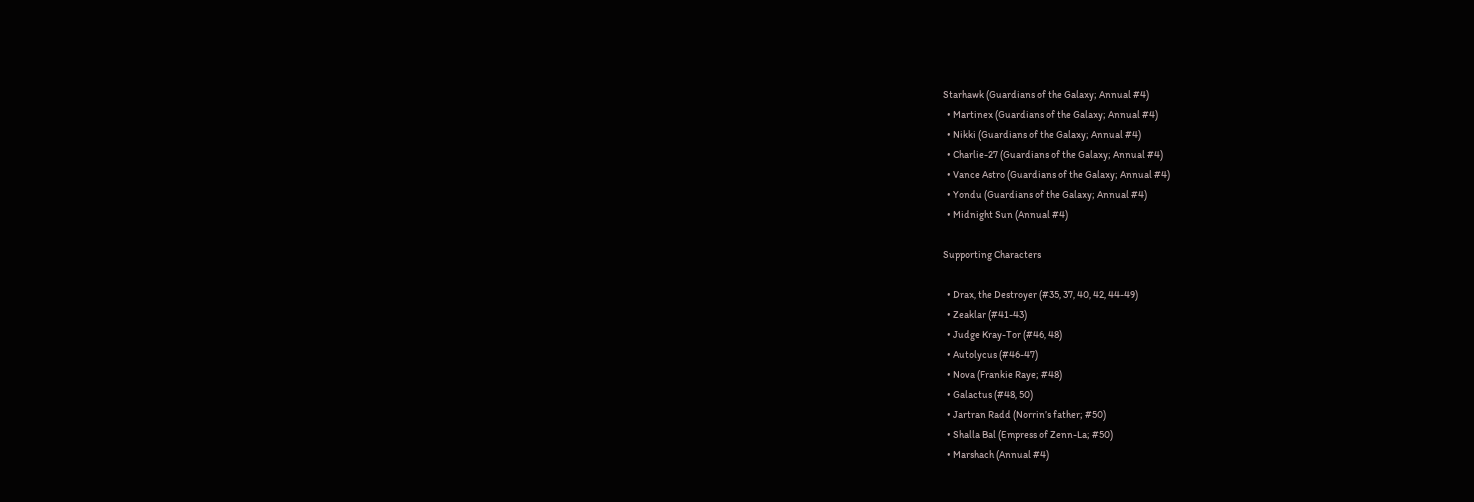Starhawk (Guardians of the Galaxy; Annual #4)
  • Martinex (Guardians of the Galaxy; Annual #4)
  • Nikki (Guardians of the Galaxy; Annual #4)
  • Charlie-27 (Guardians of the Galaxy; Annual #4)
  • Vance Astro (Guardians of the Galaxy; Annual #4)
  • Yondu (Guardians of the Galaxy; Annual #4)
  • Midnight Sun (Annual #4)

Supporting Characters

  • Drax, the Destroyer (#35, 37, 40, 42, 44-49)
  • Zeaklar (#41-43)
  • Judge Kray-Tor (#46, 48)
  • Autolycus (#46-47)
  • Nova (Frankie Raye; #48)
  • Galactus (#48, 50)
  • Jartran Radd (Norrin’s father; #50)
  • Shalla Bal (Empress of Zenn-La; #50)
  • Marshach (Annual #4)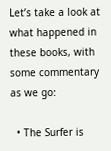Let’s take a look at what happened in these books, with some commentary as we go:

  • The Surfer is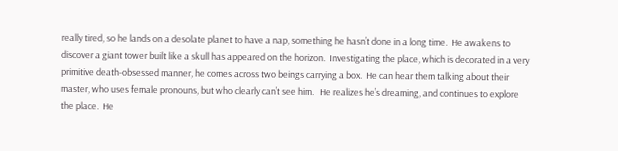really tired, so he lands on a desolate planet to have a nap, something he hasn’t done in a long time.  He awakens to discover a giant tower built like a skull has appeared on the horizon.  Investigating the place, which is decorated in a very primitive death-obsessed manner, he comes across two beings carrying a box.  He can hear them talking about their master, who uses female pronouns, but who clearly can’t see him.   He realizes he’s dreaming, and continues to explore the place.  He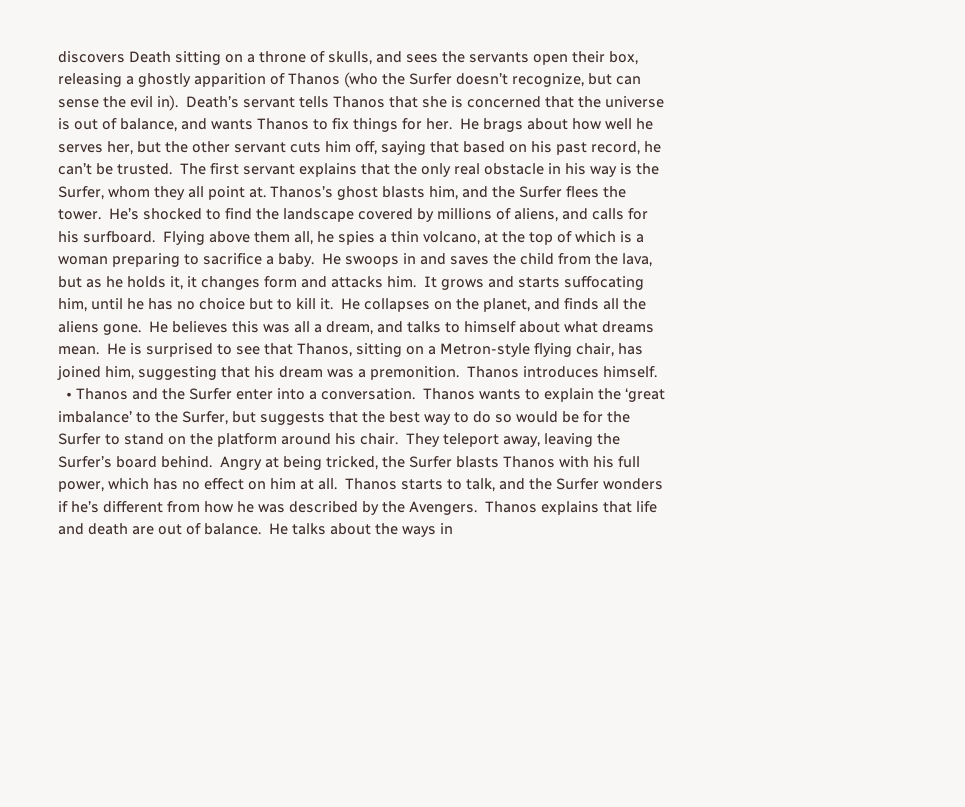discovers Death sitting on a throne of skulls, and sees the servants open their box, releasing a ghostly apparition of Thanos (who the Surfer doesn’t recognize, but can sense the evil in).  Death’s servant tells Thanos that she is concerned that the universe is out of balance, and wants Thanos to fix things for her.  He brags about how well he serves her, but the other servant cuts him off, saying that based on his past record, he can’t be trusted.  The first servant explains that the only real obstacle in his way is the Surfer, whom they all point at. Thanos’s ghost blasts him, and the Surfer flees the tower.  He’s shocked to find the landscape covered by millions of aliens, and calls for his surfboard.  Flying above them all, he spies a thin volcano, at the top of which is a woman preparing to sacrifice a baby.  He swoops in and saves the child from the lava, but as he holds it, it changes form and attacks him.  It grows and starts suffocating him, until he has no choice but to kill it.  He collapses on the planet, and finds all the aliens gone.  He believes this was all a dream, and talks to himself about what dreams mean.  He is surprised to see that Thanos, sitting on a Metron-style flying chair, has joined him, suggesting that his dream was a premonition.  Thanos introduces himself.
  • Thanos and the Surfer enter into a conversation.  Thanos wants to explain the ‘great imbalance’ to the Surfer, but suggests that the best way to do so would be for the Surfer to stand on the platform around his chair.  They teleport away, leaving the Surfer’s board behind.  Angry at being tricked, the Surfer blasts Thanos with his full power, which has no effect on him at all.  Thanos starts to talk, and the Surfer wonders if he’s different from how he was described by the Avengers.  Thanos explains that life and death are out of balance.  He talks about the ways in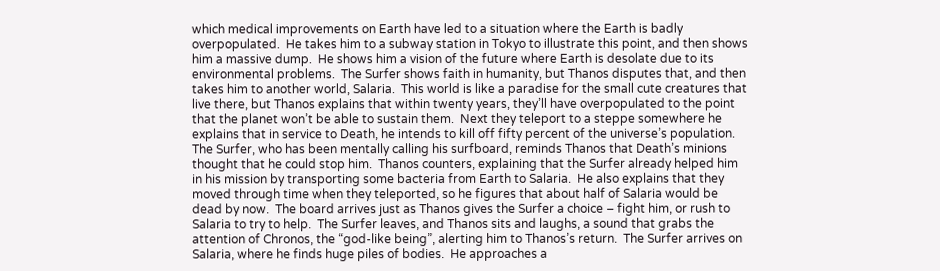which medical improvements on Earth have led to a situation where the Earth is badly overpopulated.  He takes him to a subway station in Tokyo to illustrate this point, and then shows him a massive dump.  He shows him a vision of the future where Earth is desolate due to its environmental problems.  The Surfer shows faith in humanity, but Thanos disputes that, and then takes him to another world, Salaria.  This world is like a paradise for the small cute creatures that live there, but Thanos explains that within twenty years, they’ll have overpopulated to the point that the planet won’t be able to sustain them.  Next they teleport to a steppe somewhere he explains that in service to Death, he intends to kill off fifty percent of the universe’s population.  The Surfer, who has been mentally calling his surfboard, reminds Thanos that Death’s minions thought that he could stop him.  Thanos counters, explaining that the Surfer already helped him in his mission by transporting some bacteria from Earth to Salaria.  He also explains that they moved through time when they teleported, so he figures that about half of Salaria would be dead by now.  The board arrives just as Thanos gives the Surfer a choice – fight him, or rush to Salaria to try to help.  The Surfer leaves, and Thanos sits and laughs, a sound that grabs the attention of Chronos, the “god-like being”, alerting him to Thanos’s return.  The Surfer arrives on Salaria, where he finds huge piles of bodies.  He approaches a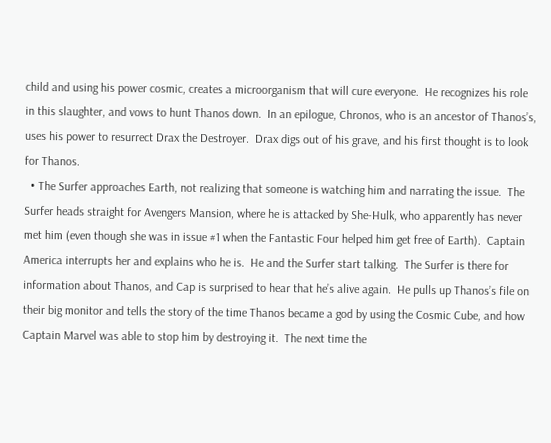child and using his power cosmic, creates a microorganism that will cure everyone.  He recognizes his role in this slaughter, and vows to hunt Thanos down.  In an epilogue, Chronos, who is an ancestor of Thanos’s, uses his power to resurrect Drax the Destroyer.  Drax digs out of his grave, and his first thought is to look for Thanos.
  • The Surfer approaches Earth, not realizing that someone is watching him and narrating the issue.  The Surfer heads straight for Avengers Mansion, where he is attacked by She-Hulk, who apparently has never met him (even though she was in issue #1 when the Fantastic Four helped him get free of Earth).  Captain America interrupts her and explains who he is.  He and the Surfer start talking.  The Surfer is there for information about Thanos, and Cap is surprised to hear that he’s alive again.  He pulls up Thanos’s file on their big monitor and tells the story of the time Thanos became a god by using the Cosmic Cube, and how Captain Marvel was able to stop him by destroying it.  The next time the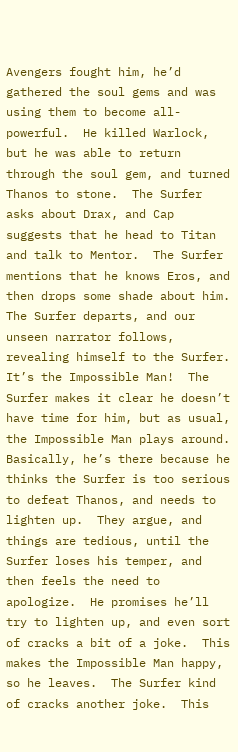Avengers fought him, he’d gathered the soul gems and was using them to become all-powerful.  He killed Warlock, but he was able to return through the soul gem, and turned Thanos to stone.  The Surfer asks about Drax, and Cap suggests that he head to Titan and talk to Mentor.  The Surfer mentions that he knows Eros, and then drops some shade about him.  The Surfer departs, and our unseen narrator follows, revealing himself to the Surfer. It’s the Impossible Man!  The Surfer makes it clear he doesn’t have time for him, but as usual, the Impossible Man plays around.  Basically, he’s there because he thinks the Surfer is too serious to defeat Thanos, and needs to lighten up.  They argue, and things are tedious, until the Surfer loses his temper, and then feels the need to apologize.  He promises he’ll try to lighten up, and even sort of cracks a bit of a joke.  This makes the Impossible Man happy, so he leaves.  The Surfer kind of cracks another joke.  This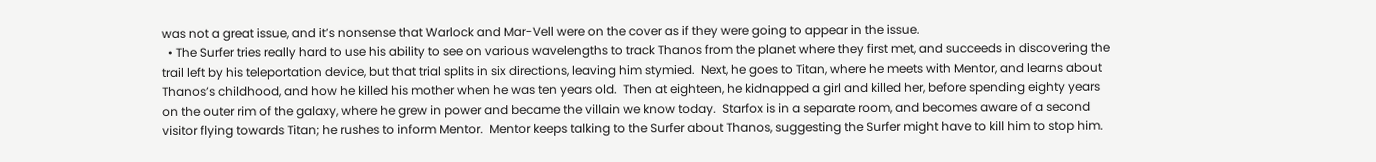was not a great issue, and it’s nonsense that Warlock and Mar-Vell were on the cover as if they were going to appear in the issue.
  • The Surfer tries really hard to use his ability to see on various wavelengths to track Thanos from the planet where they first met, and succeeds in discovering the trail left by his teleportation device, but that trial splits in six directions, leaving him stymied.  Next, he goes to Titan, where he meets with Mentor, and learns about Thanos’s childhood, and how he killed his mother when he was ten years old.  Then at eighteen, he kidnapped a girl and killed her, before spending eighty years on the outer rim of the galaxy, where he grew in power and became the villain we know today.  Starfox is in a separate room, and becomes aware of a second visitor flying towards Titan; he rushes to inform Mentor.  Mentor keeps talking to the Surfer about Thanos, suggesting the Surfer might have to kill him to stop him.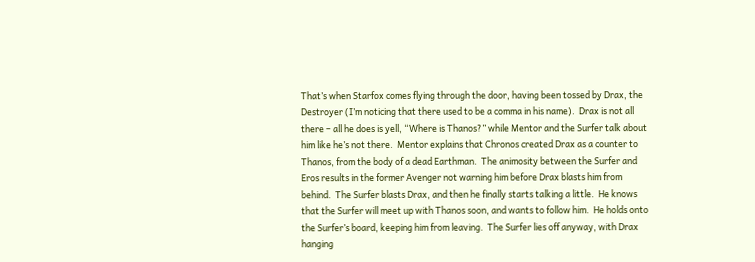That’s when Starfox comes flying through the door, having been tossed by Drax, the Destroyer (I’m noticing that there used to be a comma in his name).  Drax is not all there – all he does is yell, “Where is Thanos?” while Mentor and the Surfer talk about him like he’s not there.  Mentor explains that Chronos created Drax as a counter to Thanos, from the body of a dead Earthman.  The animosity between the Surfer and Eros results in the former Avenger not warning him before Drax blasts him from behind.  The Surfer blasts Drax, and then he finally starts talking a little.  He knows that the Surfer will meet up with Thanos soon, and wants to follow him.  He holds onto the Surfer’s board, keeping him from leaving.  The Surfer lies off anyway, with Drax hanging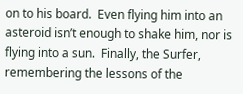on to his board.  Even flying him into an asteroid isn’t enough to shake him, nor is flying into a sun.  Finally, the Surfer, remembering the lessons of the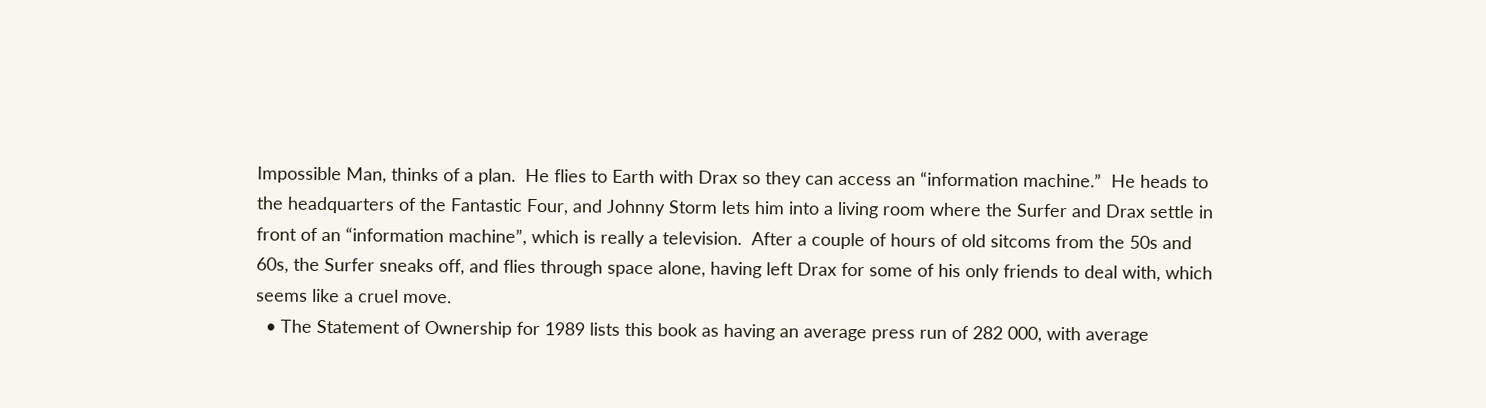Impossible Man, thinks of a plan.  He flies to Earth with Drax so they can access an “information machine.”  He heads to the headquarters of the Fantastic Four, and Johnny Storm lets him into a living room where the Surfer and Drax settle in front of an “information machine”, which is really a television.  After a couple of hours of old sitcoms from the 50s and 60s, the Surfer sneaks off, and flies through space alone, having left Drax for some of his only friends to deal with, which seems like a cruel move.
  • The Statement of Ownership for 1989 lists this book as having an average press run of 282 000, with average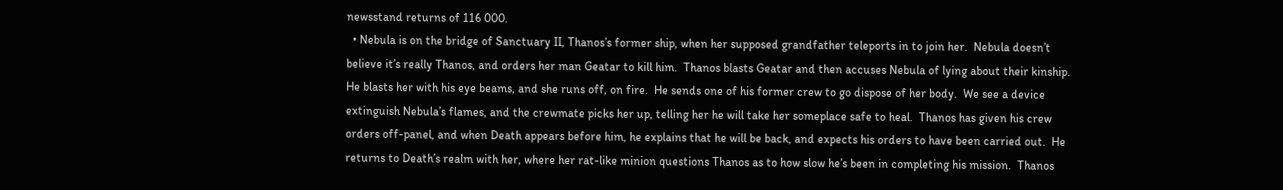newsstand returns of 116 000.
  • Nebula is on the bridge of Sanctuary II, Thanos’s former ship, when her supposed grandfather teleports in to join her.  Nebula doesn’t believe it’s really Thanos, and orders her man Geatar to kill him.  Thanos blasts Geatar and then accuses Nebula of lying about their kinship.  He blasts her with his eye beams, and she runs off, on fire.  He sends one of his former crew to go dispose of her body.  We see a device extinguish Nebula’s flames, and the crewmate picks her up, telling her he will take her someplace safe to heal.  Thanos has given his crew orders off-panel, and when Death appears before him, he explains that he will be back, and expects his orders to have been carried out.  He returns to Death’s realm with her, where her rat-like minion questions Thanos as to how slow he’s been in completing his mission.  Thanos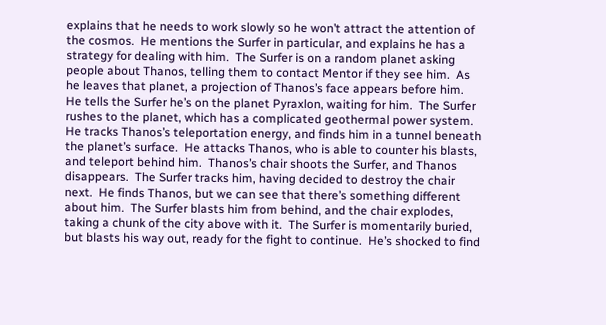explains that he needs to work slowly so he won’t attract the attention of the cosmos.  He mentions the Surfer in particular, and explains he has a strategy for dealing with him.  The Surfer is on a random planet asking people about Thanos, telling them to contact Mentor if they see him.  As he leaves that planet, a projection of Thanos’s face appears before him.  He tells the Surfer he’s on the planet Pyraxlon, waiting for him.  The Surfer rushes to the planet, which has a complicated geothermal power system.  He tracks Thanos’s teleportation energy, and finds him in a tunnel beneath the planet’s surface.  He attacks Thanos, who is able to counter his blasts, and teleport behind him.  Thanos’s chair shoots the Surfer, and Thanos disappears.  The Surfer tracks him, having decided to destroy the chair next.  He finds Thanos, but we can see that there’s something different about him.  The Surfer blasts him from behind, and the chair explodes, taking a chunk of the city above with it.  The Surfer is momentarily buried, but blasts his way out, ready for the fight to continue.  He’s shocked to find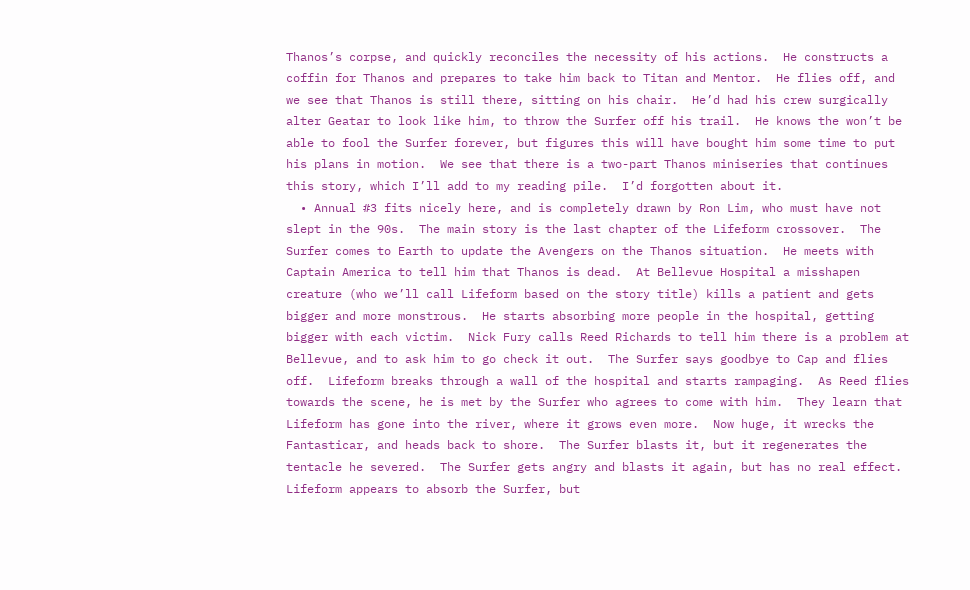Thanos’s corpse, and quickly reconciles the necessity of his actions.  He constructs a coffin for Thanos and prepares to take him back to Titan and Mentor.  He flies off, and we see that Thanos is still there, sitting on his chair.  He’d had his crew surgically alter Geatar to look like him, to throw the Surfer off his trail.  He knows the won’t be able to fool the Surfer forever, but figures this will have bought him some time to put his plans in motion.  We see that there is a two-part Thanos miniseries that continues this story, which I’ll add to my reading pile.  I’d forgotten about it.
  • Annual #3 fits nicely here, and is completely drawn by Ron Lim, who must have not slept in the 90s.  The main story is the last chapter of the Lifeform crossover.  The Surfer comes to Earth to update the Avengers on the Thanos situation.  He meets with Captain America to tell him that Thanos is dead.  At Bellevue Hospital a misshapen creature (who we’ll call Lifeform based on the story title) kills a patient and gets bigger and more monstrous.  He starts absorbing more people in the hospital, getting bigger with each victim.  Nick Fury calls Reed Richards to tell him there is a problem at Bellevue, and to ask him to go check it out.  The Surfer says goodbye to Cap and flies off.  Lifeform breaks through a wall of the hospital and starts rampaging.  As Reed flies towards the scene, he is met by the Surfer who agrees to come with him.  They learn that Lifeform has gone into the river, where it grows even more.  Now huge, it wrecks the Fantasticar, and heads back to shore.  The Surfer blasts it, but it regenerates the tentacle he severed.  The Surfer gets angry and blasts it again, but has no real effect.  Lifeform appears to absorb the Surfer, but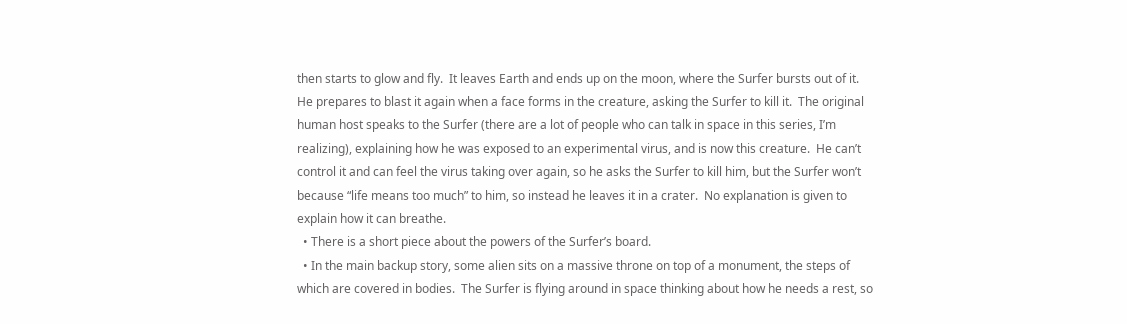then starts to glow and fly.  It leaves Earth and ends up on the moon, where the Surfer bursts out of it.  He prepares to blast it again when a face forms in the creature, asking the Surfer to kill it.  The original human host speaks to the Surfer (there are a lot of people who can talk in space in this series, I’m realizing), explaining how he was exposed to an experimental virus, and is now this creature.  He can’t control it and can feel the virus taking over again, so he asks the Surfer to kill him, but the Surfer won’t because “life means too much” to him, so instead he leaves it in a crater.  No explanation is given to explain how it can breathe.
  • There is a short piece about the powers of the Surfer’s board.
  • In the main backup story, some alien sits on a massive throne on top of a monument, the steps of which are covered in bodies.  The Surfer is flying around in space thinking about how he needs a rest, so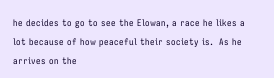he decides to go to see the Elowan, a race he likes a lot because of how peaceful their society is.  As he arrives on the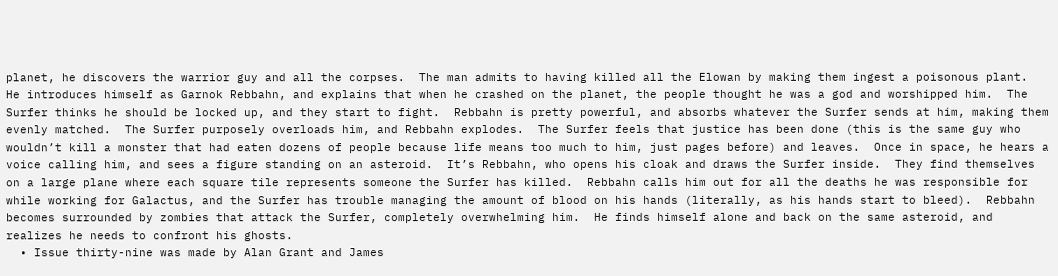planet, he discovers the warrior guy and all the corpses.  The man admits to having killed all the Elowan by making them ingest a poisonous plant.  He introduces himself as Garnok Rebbahn, and explains that when he crashed on the planet, the people thought he was a god and worshipped him.  The Surfer thinks he should be locked up, and they start to fight.  Rebbahn is pretty powerful, and absorbs whatever the Surfer sends at him, making them evenly matched.  The Surfer purposely overloads him, and Rebbahn explodes.  The Surfer feels that justice has been done (this is the same guy who wouldn’t kill a monster that had eaten dozens of people because life means too much to him, just pages before) and leaves.  Once in space, he hears a voice calling him, and sees a figure standing on an asteroid.  It’s Rebbahn, who opens his cloak and draws the Surfer inside.  They find themselves on a large plane where each square tile represents someone the Surfer has killed.  Rebbahn calls him out for all the deaths he was responsible for while working for Galactus, and the Surfer has trouble managing the amount of blood on his hands (literally, as his hands start to bleed).  Rebbahn becomes surrounded by zombies that attack the Surfer, completely overwhelming him.  He finds himself alone and back on the same asteroid, and realizes he needs to confront his ghosts.
  • Issue thirty-nine was made by Alan Grant and James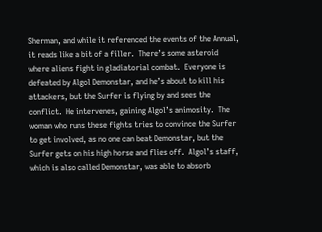Sherman, and while it referenced the events of the Annual, it reads like a bit of a filler.  There’s some asteroid where aliens fight in gladiatorial combat.  Everyone is defeated by Algol Demonstar, and he’s about to kill his attackers, but the Surfer is flying by and sees the conflict.  He intervenes, gaining Algol’s animosity.  The woman who runs these fights tries to convince the Surfer to get involved, as no one can beat Demonstar, but the Surfer gets on his high horse and flies off.  Algol’s staff, which is also called Demonstar, was able to absorb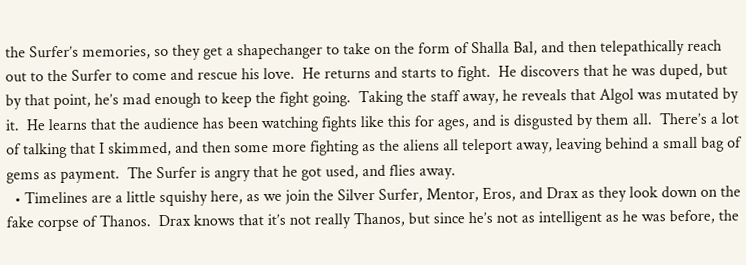the Surfer’s memories, so they get a shapechanger to take on the form of Shalla Bal, and then telepathically reach out to the Surfer to come and rescue his love.  He returns and starts to fight.  He discovers that he was duped, but by that point, he’s mad enough to keep the fight going.  Taking the staff away, he reveals that Algol was mutated by it.  He learns that the audience has been watching fights like this for ages, and is disgusted by them all.  There’s a lot of talking that I skimmed, and then some more fighting as the aliens all teleport away, leaving behind a small bag of gems as payment.  The Surfer is angry that he got used, and flies away.
  • Timelines are a little squishy here, as we join the Silver Surfer, Mentor, Eros, and Drax as they look down on the fake corpse of Thanos.  Drax knows that it’s not really Thanos, but since he’s not as intelligent as he was before, the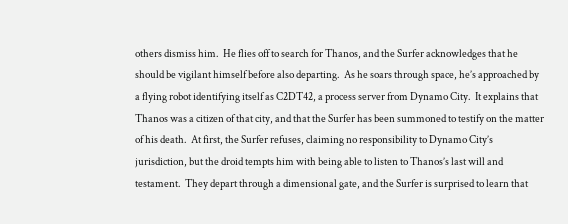others dismiss him.  He flies off to search for Thanos, and the Surfer acknowledges that he should be vigilant himself before also departing.  As he soars through space, he’s approached by a flying robot identifying itself as C2DT42, a process server from Dynamo City.  It explains that Thanos was a citizen of that city, and that the Surfer has been summoned to testify on the matter of his death.  At first, the Surfer refuses, claiming no responsibility to Dynamo City’s jurisdiction, but the droid tempts him with being able to listen to Thanos’s last will and testament.  They depart through a dimensional gate, and the Surfer is surprised to learn that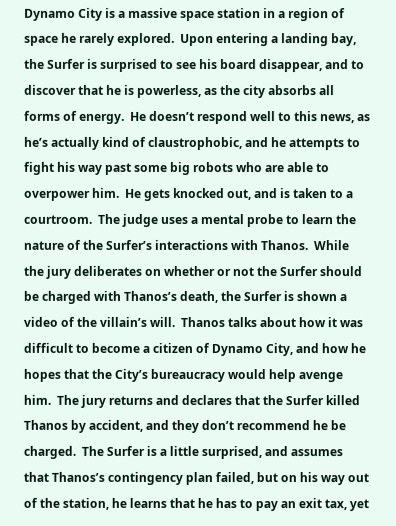Dynamo City is a massive space station in a region of space he rarely explored.  Upon entering a landing bay, the Surfer is surprised to see his board disappear, and to discover that he is powerless, as the city absorbs all forms of energy.  He doesn’t respond well to this news, as he’s actually kind of claustrophobic, and he attempts to fight his way past some big robots who are able to overpower him.  He gets knocked out, and is taken to a courtroom.  The judge uses a mental probe to learn the nature of the Surfer’s interactions with Thanos.  While the jury deliberates on whether or not the Surfer should be charged with Thanos’s death, the Surfer is shown a video of the villain’s will.  Thanos talks about how it was difficult to become a citizen of Dynamo City, and how he hopes that the City’s bureaucracy would help avenge him.  The jury returns and declares that the Surfer killed Thanos by accident, and they don’t recommend he be charged.  The Surfer is a little surprised, and assumes that Thanos’s contingency plan failed, but on his way out of the station, he learns that he has to pay an exit tax, yet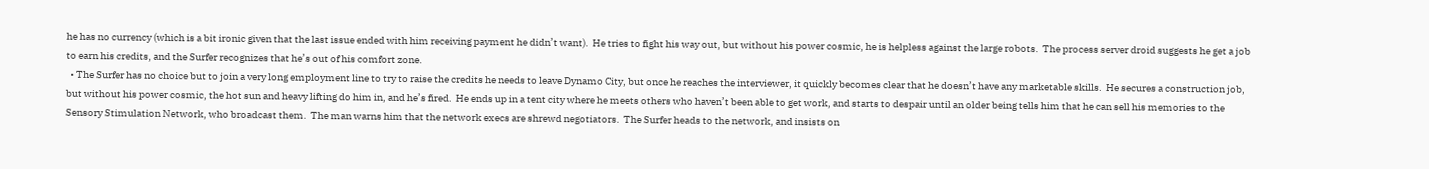he has no currency (which is a bit ironic given that the last issue ended with him receiving payment he didn’t want).  He tries to fight his way out, but without his power cosmic, he is helpless against the large robots.  The process server droid suggests he get a job to earn his credits, and the Surfer recognizes that he’s out of his comfort zone.
  • The Surfer has no choice but to join a very long employment line to try to raise the credits he needs to leave Dynamo City, but once he reaches the interviewer, it quickly becomes clear that he doesn’t have any marketable skills.  He secures a construction job, but without his power cosmic, the hot sun and heavy lifting do him in, and he’s fired.  He ends up in a tent city where he meets others who haven’t been able to get work, and starts to despair until an older being tells him that he can sell his memories to the Sensory Stimulation Network, who broadcast them.  The man warns him that the network execs are shrewd negotiators.  The Surfer heads to the network, and insists on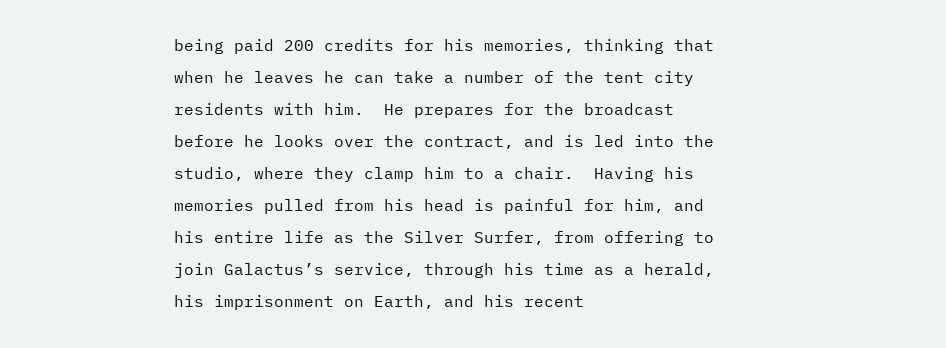being paid 200 credits for his memories, thinking that when he leaves he can take a number of the tent city residents with him.  He prepares for the broadcast before he looks over the contract, and is led into the studio, where they clamp him to a chair.  Having his memories pulled from his head is painful for him, and his entire life as the Silver Surfer, from offering to join Galactus’s service, through his time as a herald, his imprisonment on Earth, and his recent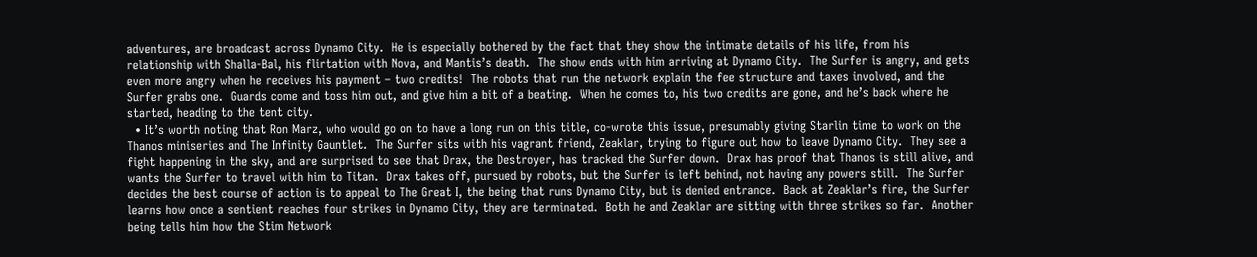adventures, are broadcast across Dynamo City.  He is especially bothered by the fact that they show the intimate details of his life, from his relationship with Shalla-Bal, his flirtation with Nova, and Mantis’s death.  The show ends with him arriving at Dynamo City.  The Surfer is angry, and gets even more angry when he receives his payment – two credits!  The robots that run the network explain the fee structure and taxes involved, and the Surfer grabs one.  Guards come and toss him out, and give him a bit of a beating.  When he comes to, his two credits are gone, and he’s back where he started, heading to the tent city.
  • It’s worth noting that Ron Marz, who would go on to have a long run on this title, co-wrote this issue, presumably giving Starlin time to work on the Thanos miniseries and The Infinity Gauntlet.  The Surfer sits with his vagrant friend, Zeaklar, trying to figure out how to leave Dynamo City.  They see a fight happening in the sky, and are surprised to see that Drax, the Destroyer, has tracked the Surfer down.  Drax has proof that Thanos is still alive, and wants the Surfer to travel with him to Titan.  Drax takes off, pursued by robots, but the Surfer is left behind, not having any powers still.  The Surfer decides the best course of action is to appeal to The Great I, the being that runs Dynamo City, but is denied entrance.  Back at Zeaklar’s fire, the Surfer learns how once a sentient reaches four strikes in Dynamo City, they are terminated.  Both he and Zeaklar are sitting with three strikes so far.  Another being tells him how the Stim Network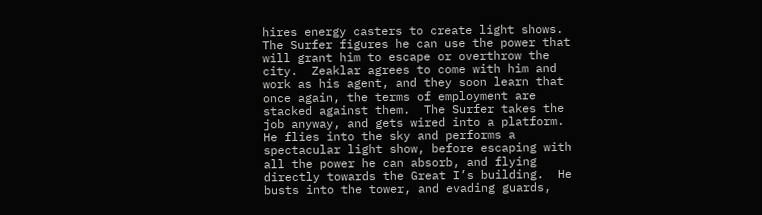hires energy casters to create light shows.  The Surfer figures he can use the power that will grant him to escape or overthrow the city.  Zeaklar agrees to come with him and work as his agent, and they soon learn that once again, the terms of employment are stacked against them.  The Surfer takes the job anyway, and gets wired into a platform.  He flies into the sky and performs a spectacular light show, before escaping with all the power he can absorb, and flying directly towards the Great I’s building.  He busts into the tower, and evading guards,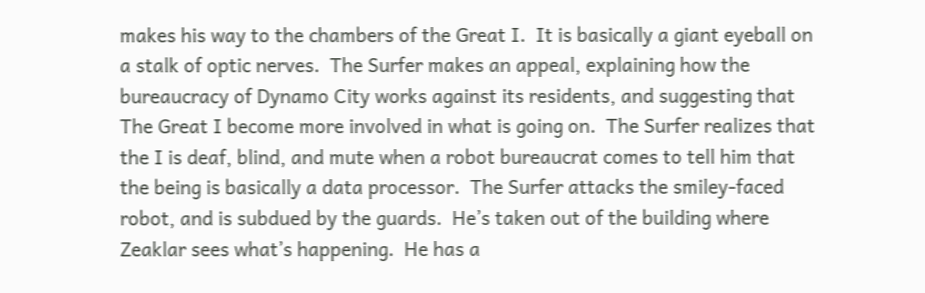makes his way to the chambers of the Great I.  It is basically a giant eyeball on a stalk of optic nerves.  The Surfer makes an appeal, explaining how the bureaucracy of Dynamo City works against its residents, and suggesting that The Great I become more involved in what is going on.  The Surfer realizes that the I is deaf, blind, and mute when a robot bureaucrat comes to tell him that the being is basically a data processor.  The Surfer attacks the smiley-faced robot, and is subdued by the guards.  He’s taken out of the building where Zeaklar sees what’s happening.  He has a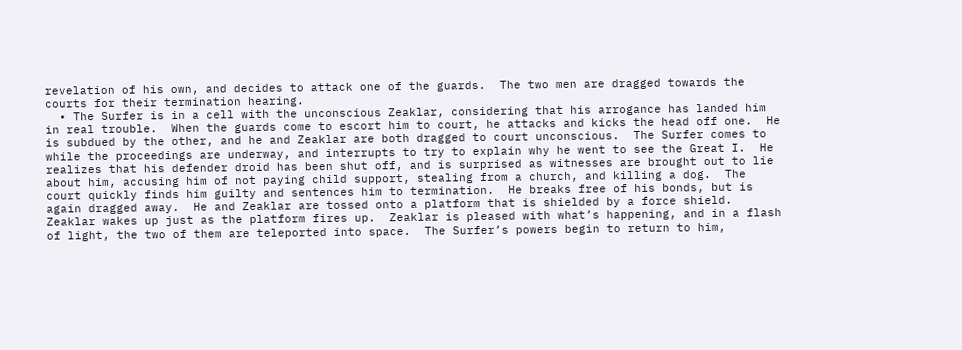revelation of his own, and decides to attack one of the guards.  The two men are dragged towards the courts for their termination hearing.
  • The Surfer is in a cell with the unconscious Zeaklar, considering that his arrogance has landed him in real trouble.  When the guards come to escort him to court, he attacks and kicks the head off one.  He is subdued by the other, and he and Zeaklar are both dragged to court unconscious.  The Surfer comes to while the proceedings are underway, and interrupts to try to explain why he went to see the Great I.  He realizes that his defender droid has been shut off, and is surprised as witnesses are brought out to lie about him, accusing him of not paying child support, stealing from a church, and killing a dog.  The court quickly finds him guilty and sentences him to termination.  He breaks free of his bonds, but is again dragged away.  He and Zeaklar are tossed onto a platform that is shielded by a force shield.  Zeaklar wakes up just as the platform fires up.  Zeaklar is pleased with what’s happening, and in a flash of light, the two of them are teleported into space.  The Surfer’s powers begin to return to him,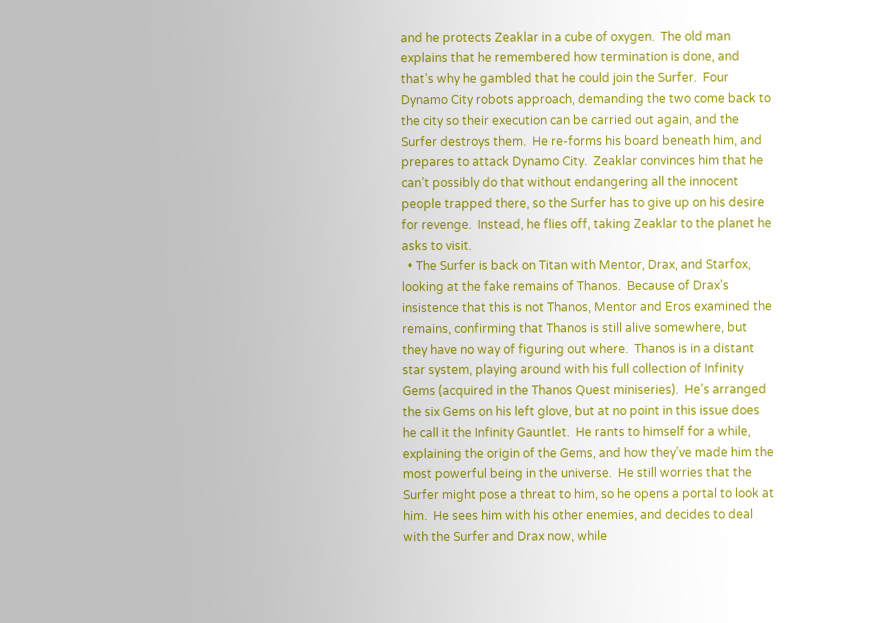and he protects Zeaklar in a cube of oxygen.  The old man explains that he remembered how termination is done, and that’s why he gambled that he could join the Surfer.  Four Dynamo City robots approach, demanding the two come back to the city so their execution can be carried out again, and the Surfer destroys them.  He re-forms his board beneath him, and prepares to attack Dynamo City.  Zeaklar convinces him that he can’t possibly do that without endangering all the innocent people trapped there, so the Surfer has to give up on his desire for revenge.  Instead, he flies off, taking Zeaklar to the planet he asks to visit.
  • The Surfer is back on Titan with Mentor, Drax, and Starfox, looking at the fake remains of Thanos.  Because of Drax’s insistence that this is not Thanos, Mentor and Eros examined the remains, confirming that Thanos is still alive somewhere, but they have no way of figuring out where.  Thanos is in a distant star system, playing around with his full collection of Infinity Gems (acquired in the Thanos Quest miniseries).  He’s arranged the six Gems on his left glove, but at no point in this issue does he call it the Infinity Gauntlet.  He rants to himself for a while, explaining the origin of the Gems, and how they’ve made him the most powerful being in the universe.  He still worries that the Surfer might pose a threat to him, so he opens a portal to look at him.  He sees him with his other enemies, and decides to deal with the Surfer and Drax now, while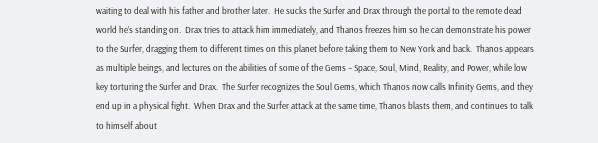waiting to deal with his father and brother later.  He sucks the Surfer and Drax through the portal to the remote dead world he’s standing on.  Drax tries to attack him immediately, and Thanos freezes him so he can demonstrate his power to the Surfer, dragging them to different times on this planet before taking them to New York and back.  Thanos appears as multiple beings, and lectures on the abilities of some of the Gems – Space, Soul, Mind, Reality, and Power, while low key torturing the Surfer and Drax.  The Surfer recognizes the Soul Gems, which Thanos now calls Infinity Gems, and they end up in a physical fight.  When Drax and the Surfer attack at the same time, Thanos blasts them, and continues to talk to himself about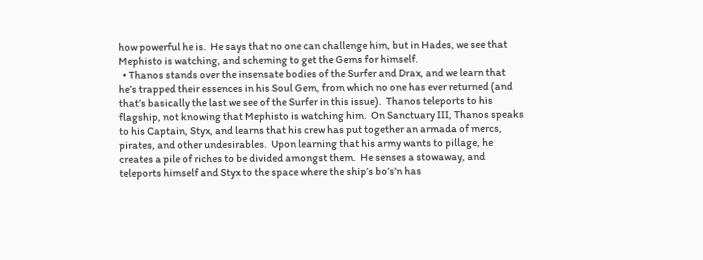how powerful he is.  He says that no one can challenge him, but in Hades, we see that Mephisto is watching, and scheming to get the Gems for himself.
  • Thanos stands over the insensate bodies of the Surfer and Drax, and we learn that he’s trapped their essences in his Soul Gem, from which no one has ever returned (and that’s basically the last we see of the Surfer in this issue).  Thanos teleports to his flagship, not knowing that Mephisto is watching him.  On Sanctuary III, Thanos speaks to his Captain, Styx, and learns that his crew has put together an armada of mercs, pirates, and other undesirables.  Upon learning that his army wants to pillage, he creates a pile of riches to be divided amongst them.  He senses a stowaway, and teleports himself and Styx to the space where the ship’s bo’s’n has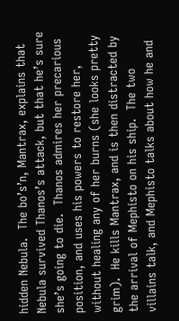hidden Nebula.  The bo’s’n, Mantrax, explains that Nebula survived Thanos’s attack, but that he’s sure she’s going to die.  Thanos admires her precarious position, and uses his powers to restore her, without healing any of her burns (she looks pretty grim).  He kills Mantrax, and is then distracted by the arrival of Mephisto on his ship.  The two villains talk, and Mephisto talks about how he and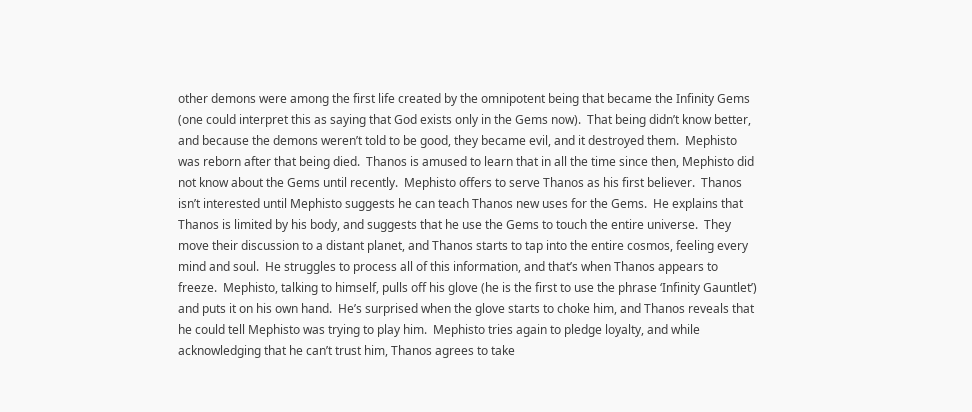other demons were among the first life created by the omnipotent being that became the Infinity Gems (one could interpret this as saying that God exists only in the Gems now).  That being didn’t know better, and because the demons weren’t told to be good, they became evil, and it destroyed them.  Mephisto was reborn after that being died.  Thanos is amused to learn that in all the time since then, Mephisto did not know about the Gems until recently.  Mephisto offers to serve Thanos as his first believer.  Thanos isn’t interested until Mephisto suggests he can teach Thanos new uses for the Gems.  He explains that Thanos is limited by his body, and suggests that he use the Gems to touch the entire universe.  They move their discussion to a distant planet, and Thanos starts to tap into the entire cosmos, feeling every mind and soul.  He struggles to process all of this information, and that’s when Thanos appears to freeze.  Mephisto, talking to himself, pulls off his glove (he is the first to use the phrase ‘Infinity Gauntlet’) and puts it on his own hand.  He’s surprised when the glove starts to choke him, and Thanos reveals that he could tell Mephisto was trying to play him.  Mephisto tries again to pledge loyalty, and while acknowledging that he can’t trust him, Thanos agrees to take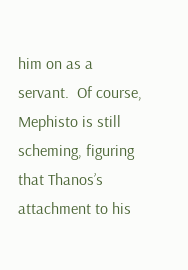him on as a servant.  Of course, Mephisto is still scheming, figuring that Thanos’s attachment to his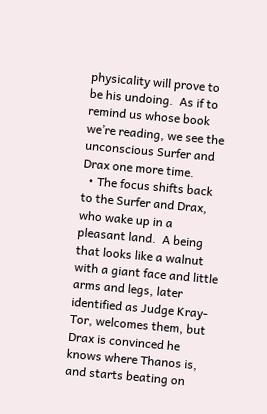physicality will prove to be his undoing.  As if to remind us whose book we’re reading, we see the unconscious Surfer and Drax one more time.
  • The focus shifts back to the Surfer and Drax, who wake up in a pleasant land.  A being that looks like a walnut with a giant face and little arms and legs, later identified as Judge Kray-Tor, welcomes them, but Drax is convinced he knows where Thanos is, and starts beating on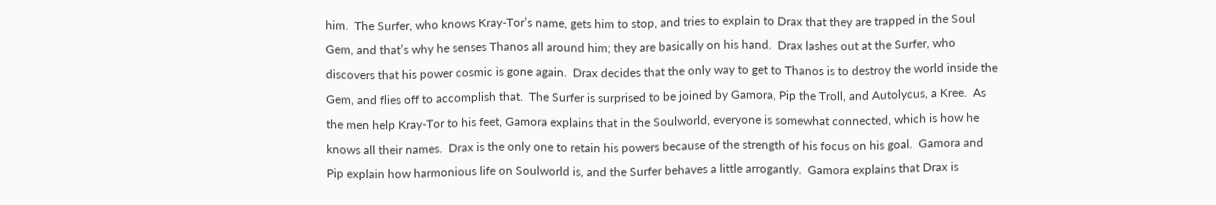him.  The Surfer, who knows Kray-Tor’s name, gets him to stop, and tries to explain to Drax that they are trapped in the Soul Gem, and that’s why he senses Thanos all around him; they are basically on his hand.  Drax lashes out at the Surfer, who discovers that his power cosmic is gone again.  Drax decides that the only way to get to Thanos is to destroy the world inside the Gem, and flies off to accomplish that.  The Surfer is surprised to be joined by Gamora, Pip the Troll, and Autolycus, a Kree.  As the men help Kray-Tor to his feet, Gamora explains that in the Soulworld, everyone is somewhat connected, which is how he knows all their names.  Drax is the only one to retain his powers because of the strength of his focus on his goal.  Gamora and Pip explain how harmonious life on Soulworld is, and the Surfer behaves a little arrogantly.  Gamora explains that Drax is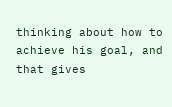thinking about how to achieve his goal, and that gives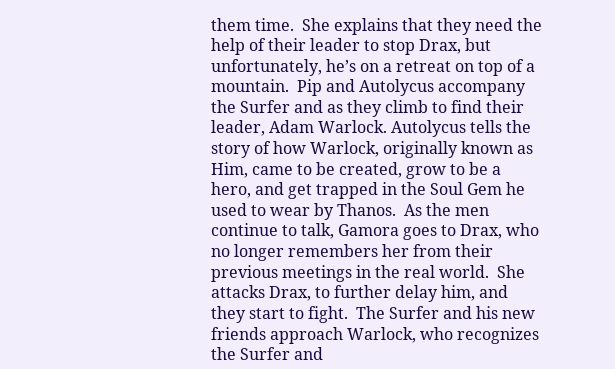them time.  She explains that they need the help of their leader to stop Drax, but unfortunately, he’s on a retreat on top of a mountain.  Pip and Autolycus accompany the Surfer and as they climb to find their leader, Adam Warlock. Autolycus tells the story of how Warlock, originally known as Him, came to be created, grow to be a hero, and get trapped in the Soul Gem he used to wear by Thanos.  As the men continue to talk, Gamora goes to Drax, who no longer remembers her from their previous meetings in the real world.  She attacks Drax, to further delay him, and they start to fight.  The Surfer and his new friends approach Warlock, who recognizes the Surfer and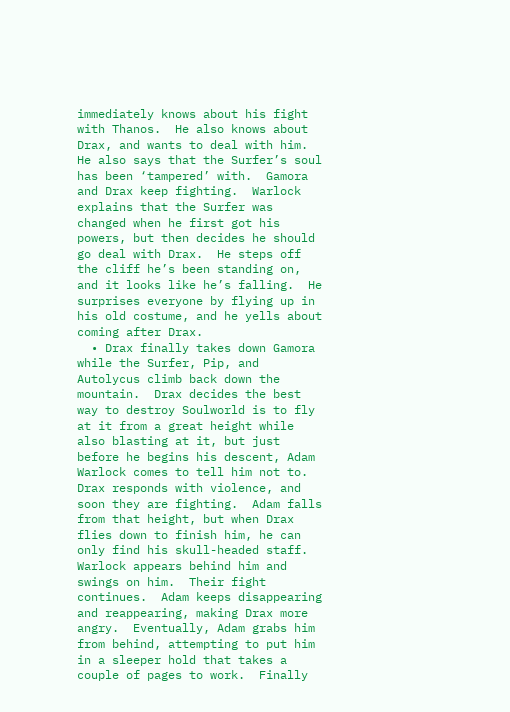immediately knows about his fight with Thanos.  He also knows about Drax, and wants to deal with him.  He also says that the Surfer’s soul has been ‘tampered’ with.  Gamora and Drax keep fighting.  Warlock explains that the Surfer was changed when he first got his powers, but then decides he should go deal with Drax.  He steps off the cliff he’s been standing on, and it looks like he’s falling.  He surprises everyone by flying up in his old costume, and he yells about coming after Drax.
  • Drax finally takes down Gamora while the Surfer, Pip, and Autolycus climb back down the mountain.  Drax decides the best way to destroy Soulworld is to fly at it from a great height while also blasting at it, but just before he begins his descent, Adam Warlock comes to tell him not to.  Drax responds with violence, and soon they are fighting.  Adam falls from that height, but when Drax flies down to finish him, he can only find his skull-headed staff.  Warlock appears behind him and swings on him.  Their fight continues.  Adam keeps disappearing and reappearing, making Drax more angry.  Eventually, Adam grabs him from behind, attempting to put him in a sleeper hold that takes a couple of pages to work.  Finally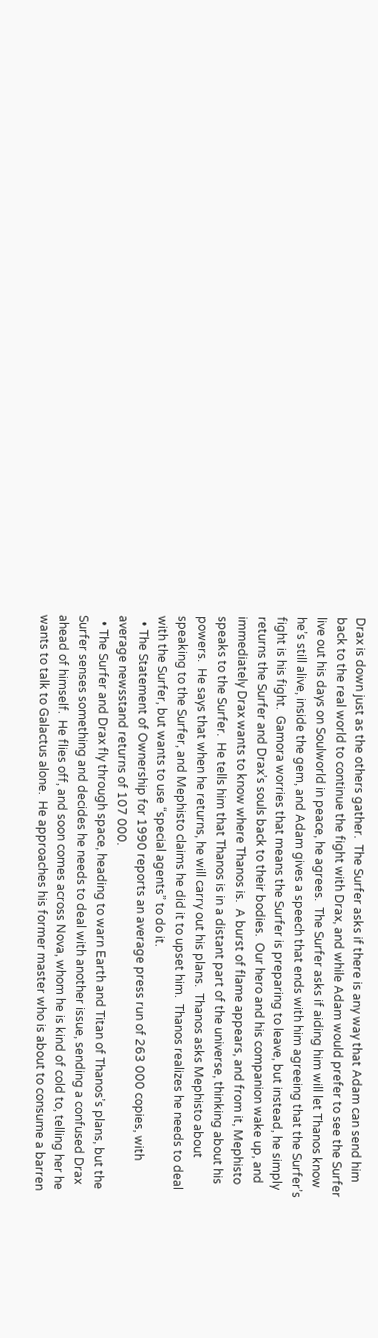Drax is down just as the others gather.  The Surfer asks if there is any way that Adam can send him back to the real world to continue the fight with Drax, and while Adam would prefer to see the Surfer live out his days on Soulworld in peace, he agrees.  The Surfer asks if aiding him will let Thanos know he’s still alive, inside the gem, and Adam gives a speech that ends with him agreeing that the Surfer’s fight is his fight.  Gamora worries that means the Surfer is preparing to leave, but instead, he simply returns the Surfer and Drax’s souls back to their bodies.  Our hero and his companion wake up, and immediately Drax wants to know where Thanos is.  A burst of flame appears, and from it, Mephisto speaks to the Surfer.  He tells him that Thanos is in a distant part of the universe, thinking about his powers.  He says that when he returns, he will carry out his plans.  Thanos asks Mephisto about speaking to the Surfer, and Mephisto claims he did it to upset him.  Thanos realizes he needs to deal with the Surfer, but wants to use “special agents” to do it.
  • The Statement of Ownership for 1990 reports an average press run of 263 000 copies, with average newsstand returns of 107 000.
  • The Surfer and Drax fly through space, heading to warn Earth and Titan of Thanos’s plans, but the Surfer senses something and decides he needs to deal with another issue, sending a confused Drax ahead of himself.  He flies off, and soon comes across Nova, whom he is kind of cold to, telling her he wants to talk to Galactus alone.  He approaches his former master who is about to consume a barren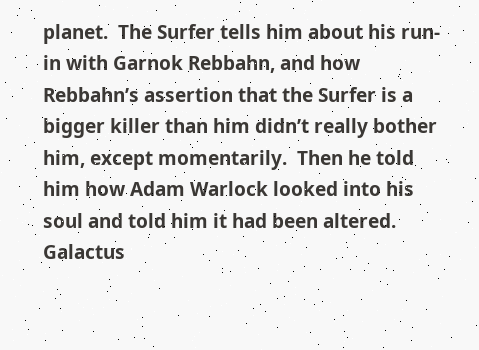planet.  The Surfer tells him about his run-in with Garnok Rebbahn, and how Rebbahn’s assertion that the Surfer is a bigger killer than him didn’t really bother him, except momentarily.  Then he told him how Adam Warlock looked into his soul and told him it had been altered.  Galactus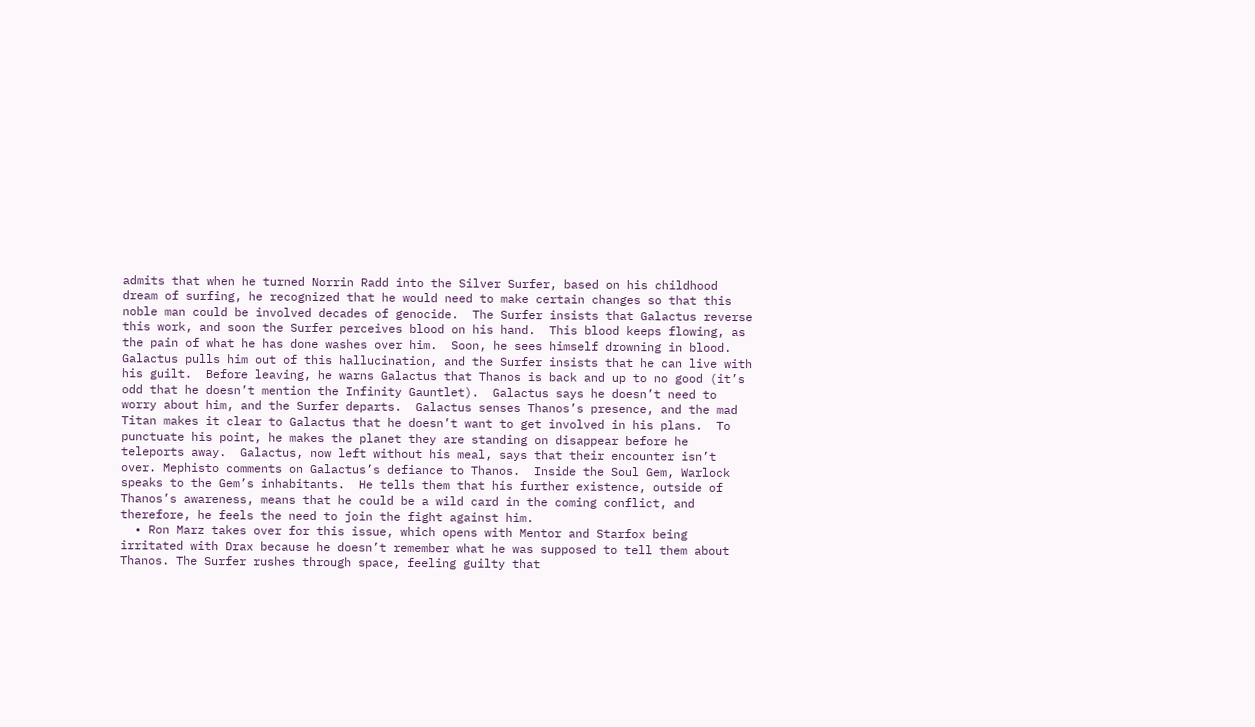admits that when he turned Norrin Radd into the Silver Surfer, based on his childhood dream of surfing, he recognized that he would need to make certain changes so that this noble man could be involved decades of genocide.  The Surfer insists that Galactus reverse this work, and soon the Surfer perceives blood on his hand.  This blood keeps flowing, as the pain of what he has done washes over him.  Soon, he sees himself drowning in blood.  Galactus pulls him out of this hallucination, and the Surfer insists that he can live with his guilt.  Before leaving, he warns Galactus that Thanos is back and up to no good (it’s odd that he doesn’t mention the Infinity Gauntlet).  Galactus says he doesn’t need to worry about him, and the Surfer departs.  Galactus senses Thanos’s presence, and the mad Titan makes it clear to Galactus that he doesn’t want to get involved in his plans.  To punctuate his point, he makes the planet they are standing on disappear before he teleports away.  Galactus, now left without his meal, says that their encounter isn’t over. Mephisto comments on Galactus’s defiance to Thanos.  Inside the Soul Gem, Warlock speaks to the Gem’s inhabitants.  He tells them that his further existence, outside of Thanos’s awareness, means that he could be a wild card in the coming conflict, and therefore, he feels the need to join the fight against him.
  • Ron Marz takes over for this issue, which opens with Mentor and Starfox being irritated with Drax because he doesn’t remember what he was supposed to tell them about Thanos. The Surfer rushes through space, feeling guilty that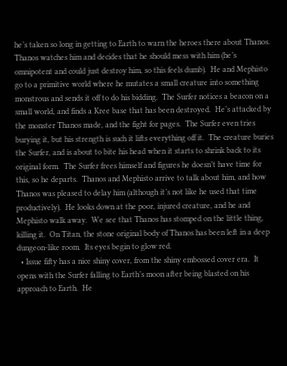he’s taken so long in getting to Earth to warn the heroes there about Thanos.  Thanos watches him and decides that he should mess with him (he’s omnipotent and could just destroy him, so this feels dumb).  He and Mephisto go to a primitive world where he mutates a small creature into something monstrous and sends it off to do his bidding.  The Surfer notices a beacon on a small world, and finds a Kree base that has been destroyed.  He’s attacked by the monster Thanos made, and the fight for pages.  The Surfer even tries burying it, but his strength is such it lifts everything off it.  The creature buries the Surfer, and is about to bite his head when it starts to shrink back to its original form.  The Surfer frees himself and figures he doesn’t have time for this, so he departs.  Thanos and Mephisto arrive to talk about him, and how Thanos was pleased to delay him (although it’s not like he used that time productively).  He looks down at the poor, injured creature, and he and Mephisto walk away.  We see that Thanos has stomped on the little thing, killing it.  On Titan, the stone original body of Thanos has been left in a deep dungeon-like room.  Its eyes begin to glow red.
  • Issue fifty has a nice shiny cover, from the shiny embossed cover era.  It opens with the Surfer falling to Earth’s moon after being blasted on his approach to Earth.  He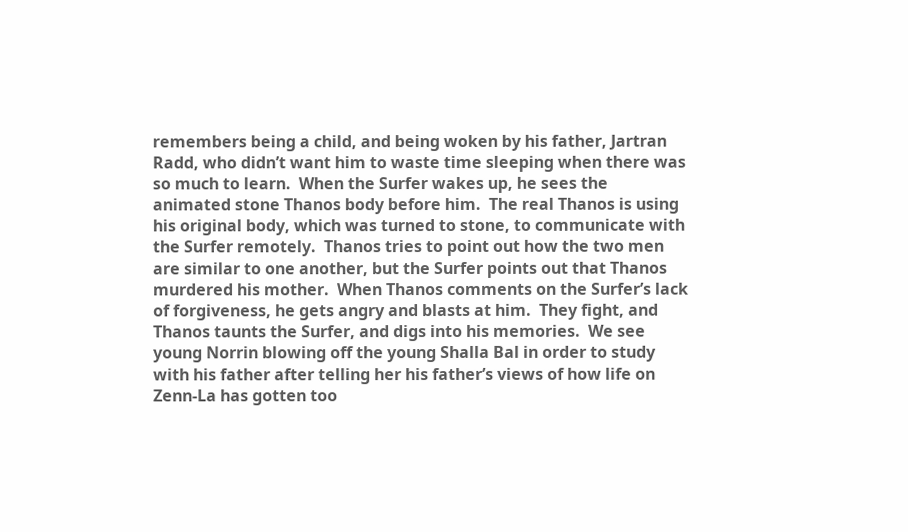remembers being a child, and being woken by his father, Jartran Radd, who didn’t want him to waste time sleeping when there was so much to learn.  When the Surfer wakes up, he sees the animated stone Thanos body before him.  The real Thanos is using his original body, which was turned to stone, to communicate with the Surfer remotely.  Thanos tries to point out how the two men are similar to one another, but the Surfer points out that Thanos murdered his mother.  When Thanos comments on the Surfer’s lack of forgiveness, he gets angry and blasts at him.  They fight, and Thanos taunts the Surfer, and digs into his memories.  We see young Norrin blowing off the young Shalla Bal in order to study with his father after telling her his father’s views of how life on Zenn-La has gotten too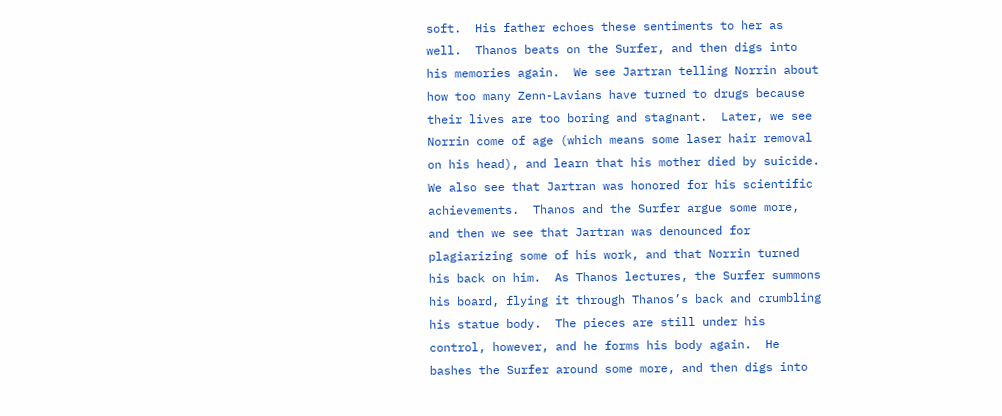soft.  His father echoes these sentiments to her as well.  Thanos beats on the Surfer, and then digs into his memories again.  We see Jartran telling Norrin about how too many Zenn-Lavians have turned to drugs because their lives are too boring and stagnant.  Later, we see Norrin come of age (which means some laser hair removal on his head), and learn that his mother died by suicide.  We also see that Jartran was honored for his scientific achievements.  Thanos and the Surfer argue some more, and then we see that Jartran was denounced for plagiarizing some of his work, and that Norrin turned his back on him.  As Thanos lectures, the Surfer summons his board, flying it through Thanos’s back and crumbling his statue body.  The pieces are still under his control, however, and he forms his body again.  He bashes the Surfer around some more, and then digs into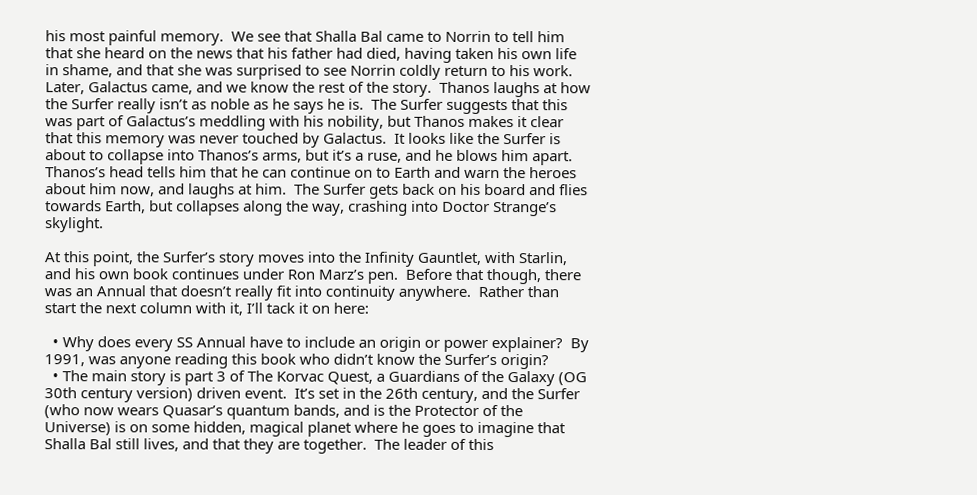his most painful memory.  We see that Shalla Bal came to Norrin to tell him that she heard on the news that his father had died, having taken his own life in shame, and that she was surprised to see Norrin coldly return to his work.  Later, Galactus came, and we know the rest of the story.  Thanos laughs at how the Surfer really isn’t as noble as he says he is.  The Surfer suggests that this was part of Galactus’s meddling with his nobility, but Thanos makes it clear that this memory was never touched by Galactus.  It looks like the Surfer is about to collapse into Thanos’s arms, but it’s a ruse, and he blows him apart.  Thanos’s head tells him that he can continue on to Earth and warn the heroes about him now, and laughs at him.  The Surfer gets back on his board and flies towards Earth, but collapses along the way, crashing into Doctor Strange’s skylight.

At this point, the Surfer’s story moves into the Infinity Gauntlet, with Starlin, and his own book continues under Ron Marz’s pen.  Before that though, there was an Annual that doesn’t really fit into continuity anywhere.  Rather than start the next column with it, I’ll tack it on here:

  • Why does every SS Annual have to include an origin or power explainer?  By 1991, was anyone reading this book who didn’t know the Surfer’s origin?
  • The main story is part 3 of The Korvac Quest, a Guardians of the Galaxy (OG 30th century version) driven event.  It’s set in the 26th century, and the Surfer (who now wears Quasar’s quantum bands, and is the Protector of the Universe) is on some hidden, magical planet where he goes to imagine that Shalla Bal still lives, and that they are together.  The leader of this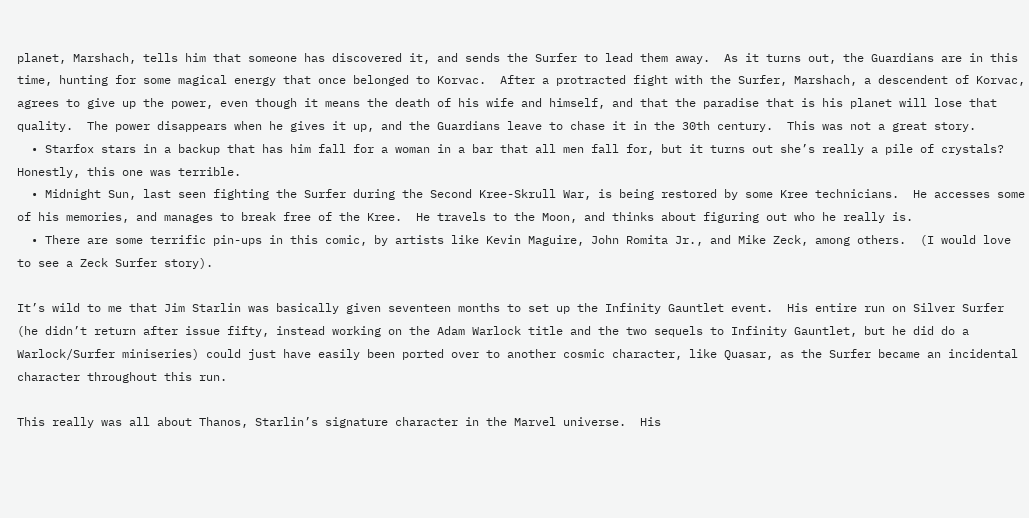planet, Marshach, tells him that someone has discovered it, and sends the Surfer to lead them away.  As it turns out, the Guardians are in this time, hunting for some magical energy that once belonged to Korvac.  After a protracted fight with the Surfer, Marshach, a descendent of Korvac, agrees to give up the power, even though it means the death of his wife and himself, and that the paradise that is his planet will lose that quality.  The power disappears when he gives it up, and the Guardians leave to chase it in the 30th century.  This was not a great story.
  • Starfox stars in a backup that has him fall for a woman in a bar that all men fall for, but it turns out she’s really a pile of crystals?  Honestly, this one was terrible.
  • Midnight Sun, last seen fighting the Surfer during the Second Kree-Skrull War, is being restored by some Kree technicians.  He accesses some of his memories, and manages to break free of the Kree.  He travels to the Moon, and thinks about figuring out who he really is.
  • There are some terrific pin-ups in this comic, by artists like Kevin Maguire, John Romita Jr., and Mike Zeck, among others.  (I would love to see a Zeck Surfer story).

It’s wild to me that Jim Starlin was basically given seventeen months to set up the Infinity Gauntlet event.  His entire run on Silver Surfer (he didn’t return after issue fifty, instead working on the Adam Warlock title and the two sequels to Infinity Gauntlet, but he did do a Warlock/Surfer miniseries) could just have easily been ported over to another cosmic character, like Quasar, as the Surfer became an incidental character throughout this run.

This really was all about Thanos, Starlin’s signature character in the Marvel universe.  His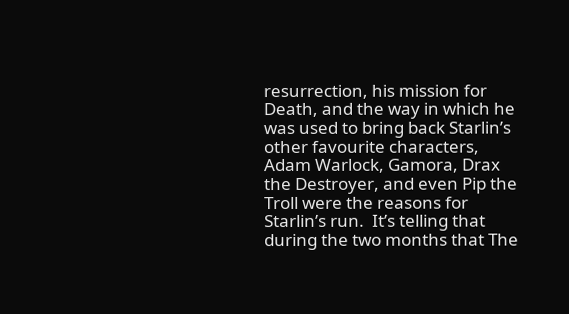resurrection, his mission for Death, and the way in which he was used to bring back Starlin’s other favourite characters, Adam Warlock, Gamora, Drax the Destroyer, and even Pip the Troll were the reasons for Starlin’s run.  It’s telling that during the two months that The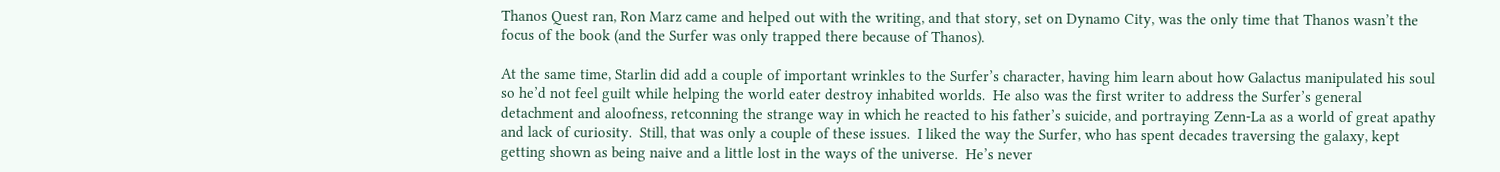Thanos Quest ran, Ron Marz came and helped out with the writing, and that story, set on Dynamo City, was the only time that Thanos wasn’t the focus of the book (and the Surfer was only trapped there because of Thanos).

At the same time, Starlin did add a couple of important wrinkles to the Surfer’s character, having him learn about how Galactus manipulated his soul so he’d not feel guilt while helping the world eater destroy inhabited worlds.  He also was the first writer to address the Surfer’s general detachment and aloofness, retconning the strange way in which he reacted to his father’s suicide, and portraying Zenn-La as a world of great apathy and lack of curiosity.  Still, that was only a couple of these issues.  I liked the way the Surfer, who has spent decades traversing the galaxy, kept getting shown as being naive and a little lost in the ways of the universe.  He’s never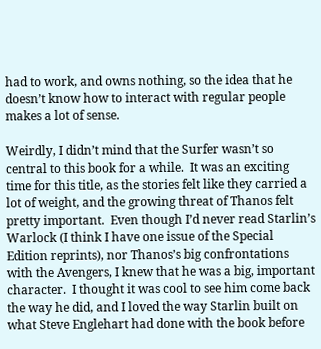had to work, and owns nothing, so the idea that he doesn’t know how to interact with regular people makes a lot of sense.

Weirdly, I didn’t mind that the Surfer wasn’t so central to this book for a while.  It was an exciting time for this title, as the stories felt like they carried a lot of weight, and the growing threat of Thanos felt pretty important.  Even though I’d never read Starlin’s Warlock (I think I have one issue of the Special Edition reprints), nor Thanos’s big confrontations with the Avengers, I knew that he was a big, important character.  I thought it was cool to see him come back the way he did, and I loved the way Starlin built on what Steve Englehart had done with the book before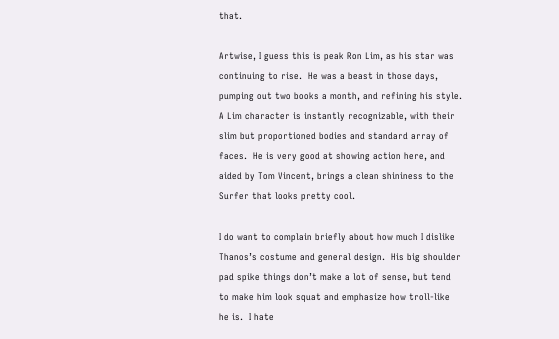that.

Artwise, I guess this is peak Ron Lim, as his star was continuing to rise.  He was a beast in those days, pumping out two books a month, and refining his style.  A Lim character is instantly recognizable, with their slim but proportioned bodies and standard array of faces.  He is very good at showing action here, and aided by Tom Vincent, brings a clean shininess to the Surfer that looks pretty cool.

I do want to complain briefly about how much I dislike Thanos’s costume and general design.  His big shoulder pad spike things don’t make a lot of sense, but tend to make him look squat and emphasize how troll-like he is.  I hate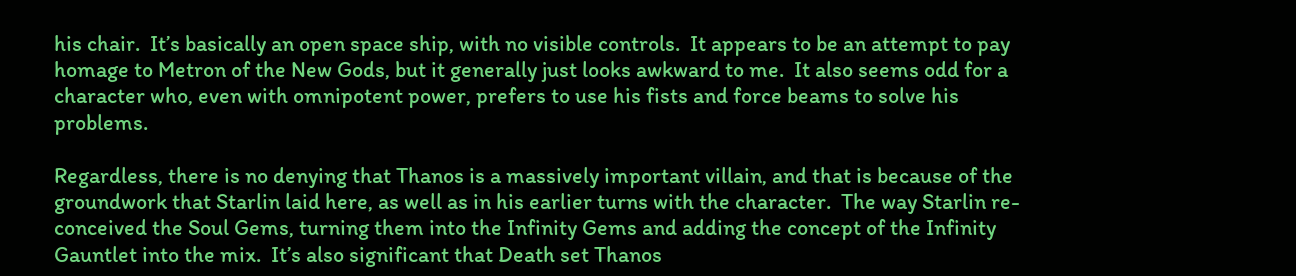his chair.  It’s basically an open space ship, with no visible controls.  It appears to be an attempt to pay homage to Metron of the New Gods, but it generally just looks awkward to me.  It also seems odd for a character who, even with omnipotent power, prefers to use his fists and force beams to solve his problems.

Regardless, there is no denying that Thanos is a massively important villain, and that is because of the groundwork that Starlin laid here, as well as in his earlier turns with the character.  The way Starlin re-conceived the Soul Gems, turning them into the Infinity Gems and adding the concept of the Infinity Gauntlet into the mix.  It’s also significant that Death set Thanos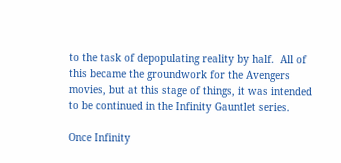to the task of depopulating reality by half.  All of this became the groundwork for the Avengers movies, but at this stage of things, it was intended to be continued in the Infinity Gauntlet series.

Once Infinity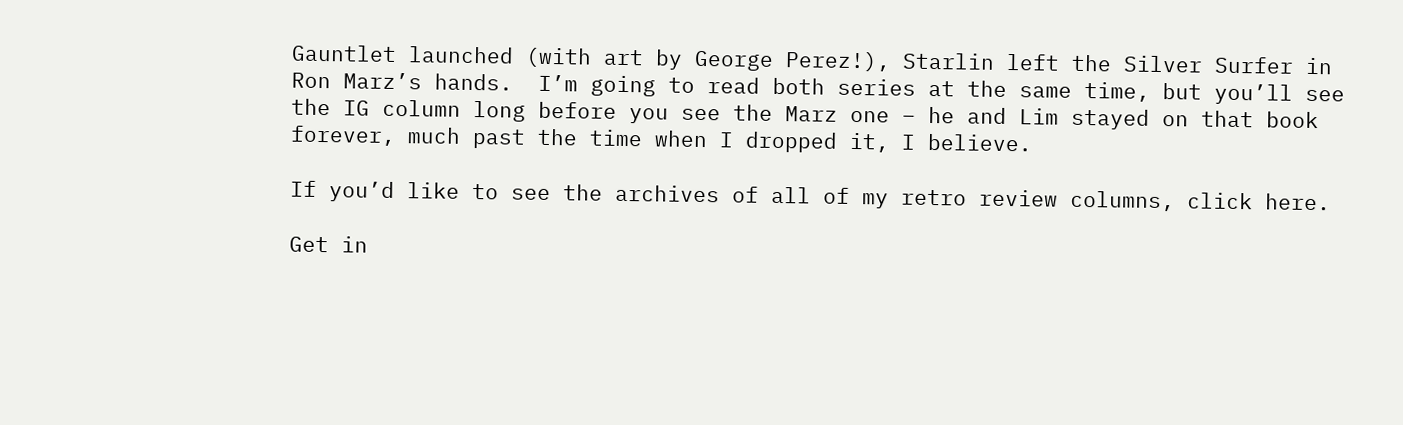Gauntlet launched (with art by George Perez!), Starlin left the Silver Surfer in Ron Marz’s hands.  I’m going to read both series at the same time, but you’ll see the IG column long before you see the Marz one – he and Lim stayed on that book forever, much past the time when I dropped it, I believe.

If you’d like to see the archives of all of my retro review columns, click here.

Get in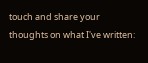touch and share your thoughts on what I've written: